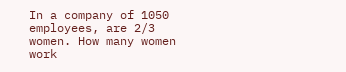In a company of 1050 employees, are 2/3 women. How many women work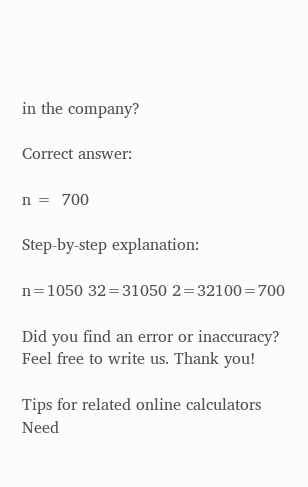in the company?

Correct answer:

n =  700

Step-by-step explanation:

n=1050 32=31050 2=32100=700

Did you find an error or inaccuracy? Feel free to write us. Thank you!

Tips for related online calculators
Need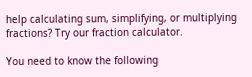help calculating sum, simplifying, or multiplying fractions? Try our fraction calculator.

You need to know the following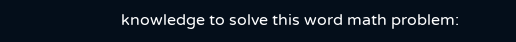knowledge to solve this word math problem: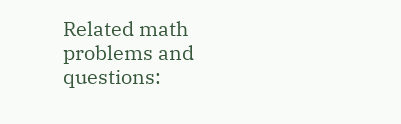Related math problems and questions: